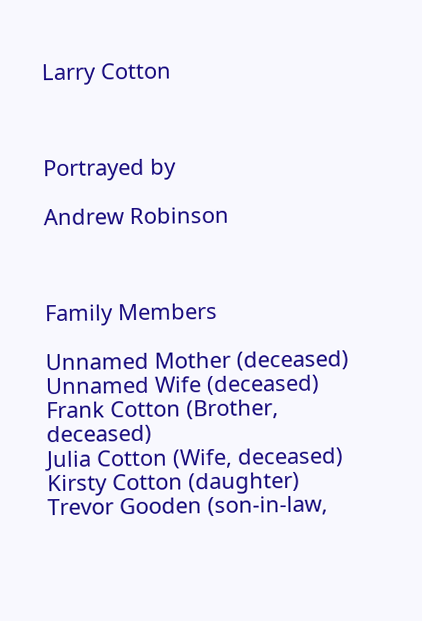Larry Cotton



Portrayed by

Andrew Robinson



Family Members

Unnamed Mother (deceased)
Unnamed Wife (deceased)
Frank Cotton (Brother, deceased)
Julia Cotton (Wife, deceased)
Kirsty Cotton (daughter)
Trevor Gooden (son-in-law,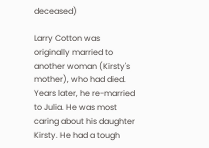deceased)

Larry Cotton was originally married to another woman (Kirsty's mother), who had died. Years later, he re-married to Julia. He was most caring about his daughter Kirsty. He had a tough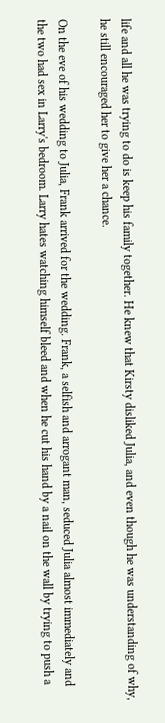life and all he was trying to do is keep his family together. He knew that Kirsty disliked Julia, and even though he was understanding of why, he still encouraged her to give her a chance.

On the eve of his wedding to Julia, Frank arrived for the wedding. Frank, a selfish and arrogant man, seduced Julia almost immediately and the two had sex in Larry's bedroom. Larry hates watching himself bleed and when he cut his hand by a nail on the wall by trying to push a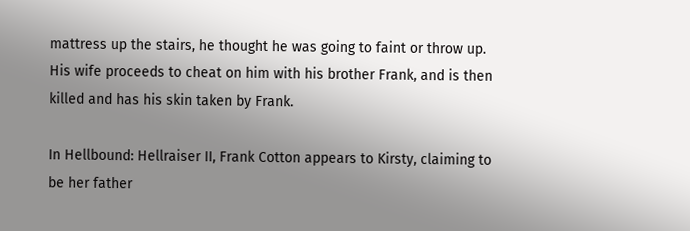mattress up the stairs, he thought he was going to faint or throw up. His wife proceeds to cheat on him with his brother Frank, and is then killed and has his skin taken by Frank.

In Hellbound: Hellraiser II, Frank Cotton appears to Kirsty, claiming to be her father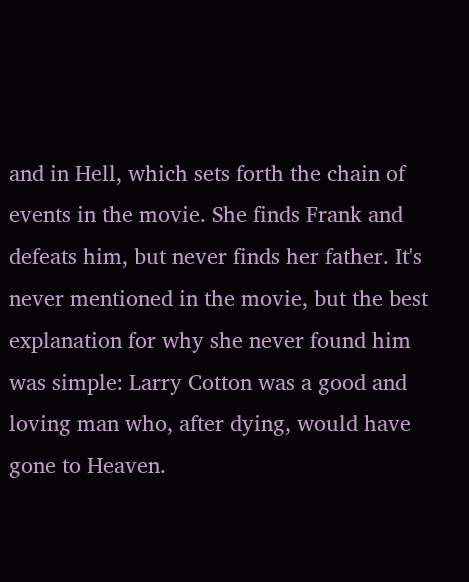and in Hell, which sets forth the chain of events in the movie. She finds Frank and defeats him, but never finds her father. It's never mentioned in the movie, but the best explanation for why she never found him was simple: Larry Cotton was a good and loving man who, after dying, would have gone to Heaven.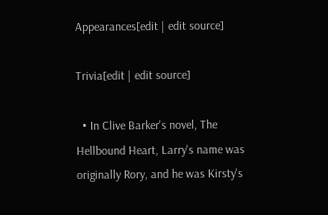Appearances[edit | edit source]

Trivia[edit | edit source]

  • In Clive Barker's novel, The Hellbound Heart, Larry's name was originally Rory, and he was Kirsty's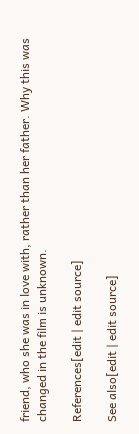friend, who she was in love with, rather than her father. Why this was changed in the film is unknown.

References[edit | edit source]

See also[edit | edit source]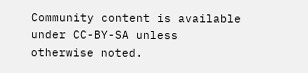Community content is available under CC-BY-SA unless otherwise noted.